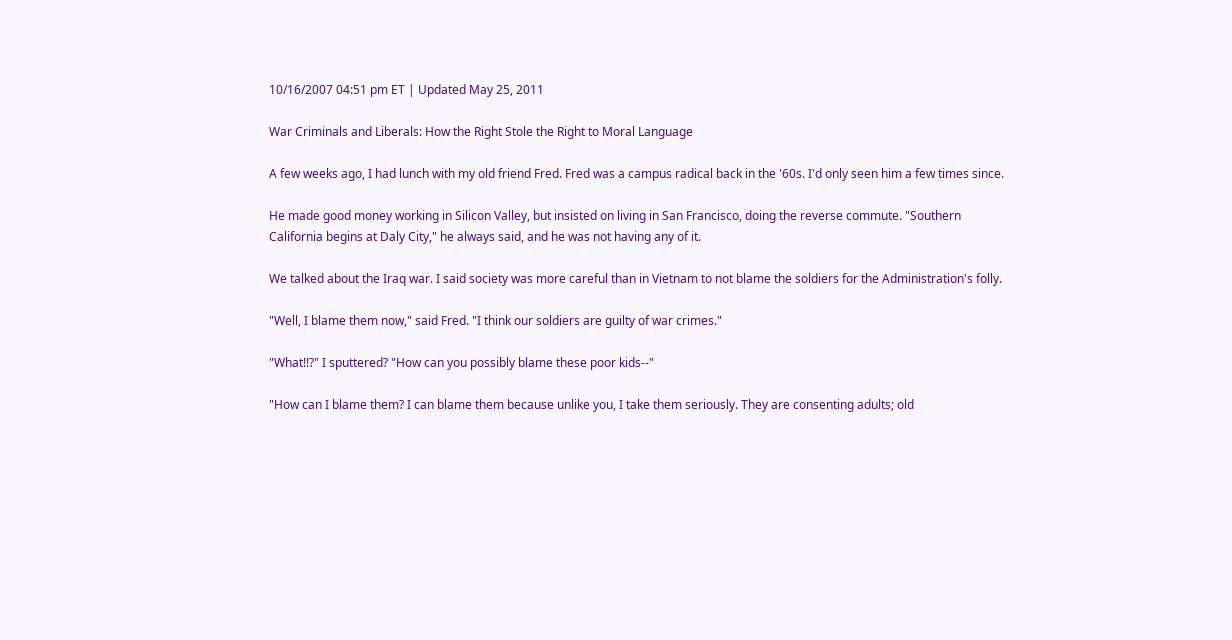10/16/2007 04:51 pm ET | Updated May 25, 2011

War Criminals and Liberals: How the Right Stole the Right to Moral Language

A few weeks ago, I had lunch with my old friend Fred. Fred was a campus radical back in the '60s. I'd only seen him a few times since.

He made good money working in Silicon Valley, but insisted on living in San Francisco, doing the reverse commute. "Southern California begins at Daly City," he always said, and he was not having any of it.

We talked about the Iraq war. I said society was more careful than in Vietnam to not blame the soldiers for the Administration's folly.

"Well, I blame them now," said Fred. "I think our soldiers are guilty of war crimes."

"What!!?" I sputtered? "How can you possibly blame these poor kids--"

"How can I blame them? I can blame them because unlike you, I take them seriously. They are consenting adults; old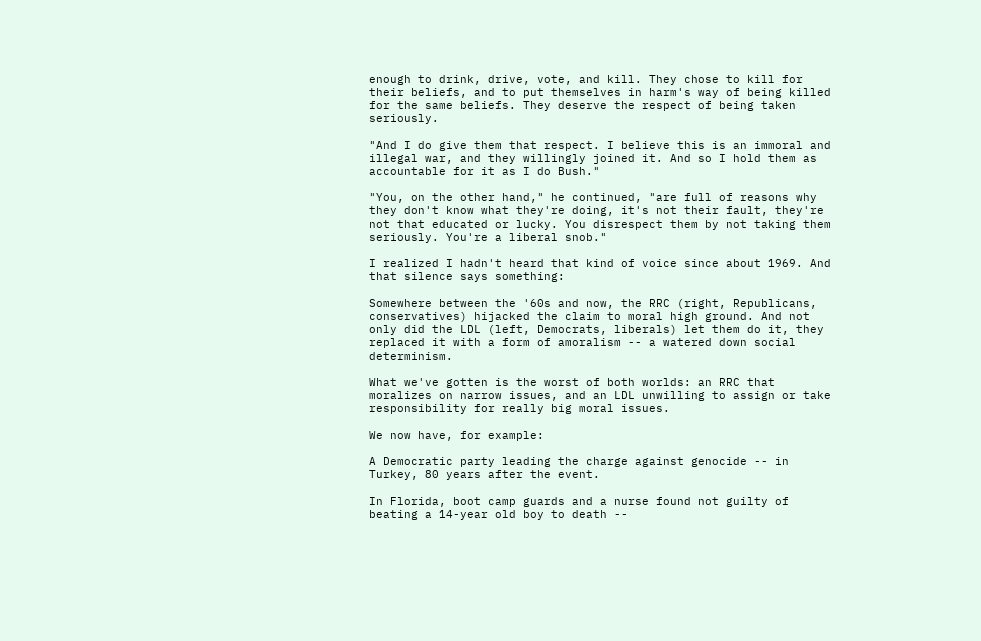enough to drink, drive, vote, and kill. They chose to kill for their beliefs, and to put themselves in harm's way of being killed for the same beliefs. They deserve the respect of being taken seriously.

"And I do give them that respect. I believe this is an immoral and illegal war, and they willingly joined it. And so I hold them as accountable for it as I do Bush."

"You, on the other hand," he continued, "are full of reasons why they don't know what they're doing, it's not their fault, they're not that educated or lucky. You disrespect them by not taking them seriously. You're a liberal snob."

I realized I hadn't heard that kind of voice since about 1969. And that silence says something:

Somewhere between the '60s and now, the RRC (right, Republicans, conservatives) hijacked the claim to moral high ground. And not only did the LDL (left, Democrats, liberals) let them do it, they replaced it with a form of amoralism -- a watered down social determinism.

What we've gotten is the worst of both worlds: an RRC that moralizes on narrow issues, and an LDL unwilling to assign or take responsibility for really big moral issues.

We now have, for example:

A Democratic party leading the charge against genocide -- in Turkey, 80 years after the event.

In Florida, boot camp guards and a nurse found not guilty of beating a 14-year old boy to death --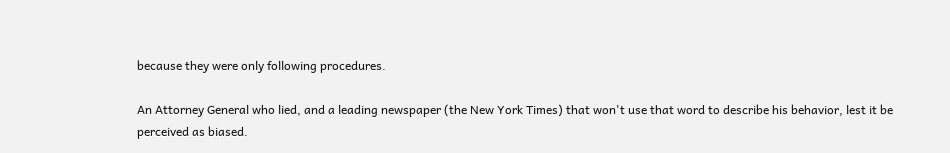because they were only following procedures.

An Attorney General who lied, and a leading newspaper (the New York Times) that won't use that word to describe his behavior, lest it be perceived as biased.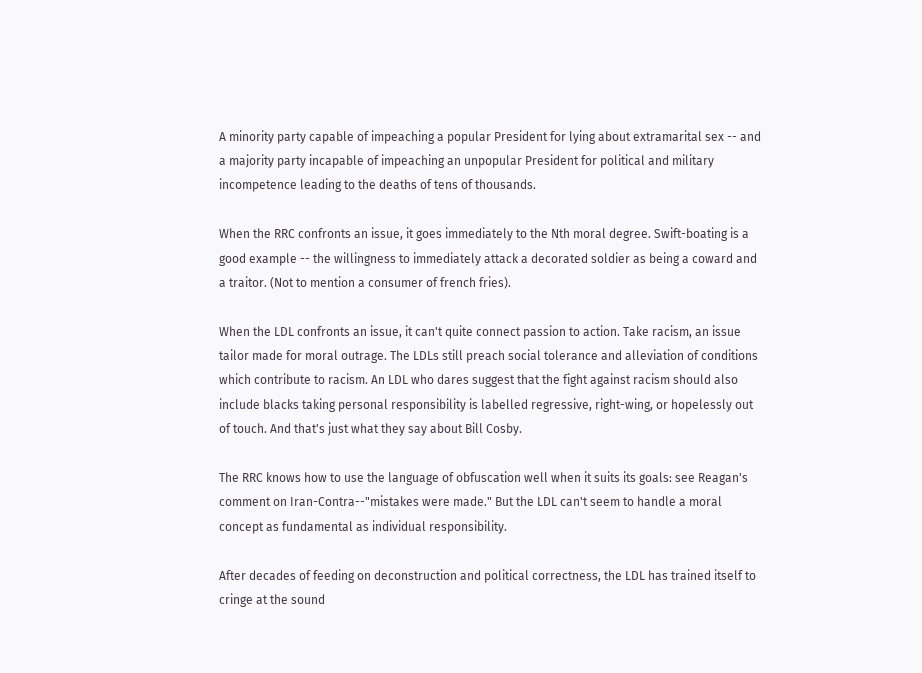A minority party capable of impeaching a popular President for lying about extramarital sex -- and a majority party incapable of impeaching an unpopular President for political and military incompetence leading to the deaths of tens of thousands.

When the RRC confronts an issue, it goes immediately to the Nth moral degree. Swift-boating is a good example -- the willingness to immediately attack a decorated soldier as being a coward and a traitor. (Not to mention a consumer of french fries).

When the LDL confronts an issue, it can't quite connect passion to action. Take racism, an issue tailor made for moral outrage. The LDLs still preach social tolerance and alleviation of conditions which contribute to racism. An LDL who dares suggest that the fight against racism should also include blacks taking personal responsibility is labelled regressive, right-wing, or hopelessly out of touch. And that's just what they say about Bill Cosby.

The RRC knows how to use the language of obfuscation well when it suits its goals: see Reagan's comment on Iran-Contra--"mistakes were made." But the LDL can't seem to handle a moral concept as fundamental as individual responsibility.

After decades of feeding on deconstruction and political correctness, the LDL has trained itself to cringe at the sound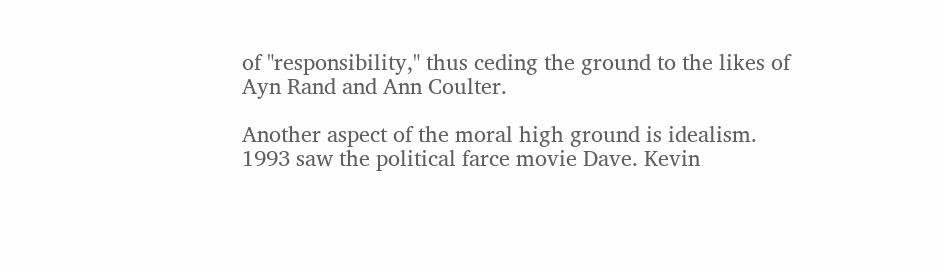of "responsibility," thus ceding the ground to the likes of Ayn Rand and Ann Coulter.

Another aspect of the moral high ground is idealism. 1993 saw the political farce movie Dave. Kevin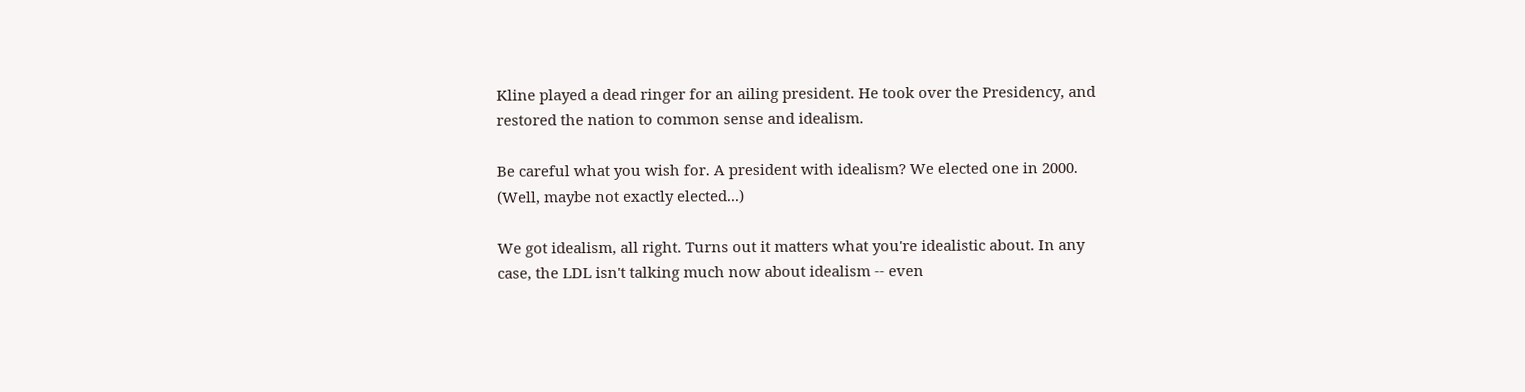Kline played a dead ringer for an ailing president. He took over the Presidency, and restored the nation to common sense and idealism.

Be careful what you wish for. A president with idealism? We elected one in 2000. (Well, maybe not exactly elected...)

We got idealism, all right. Turns out it matters what you're idealistic about. In any case, the LDL isn't talking much now about idealism -- even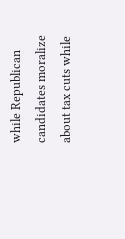while Republican candidates moralize about tax cuts while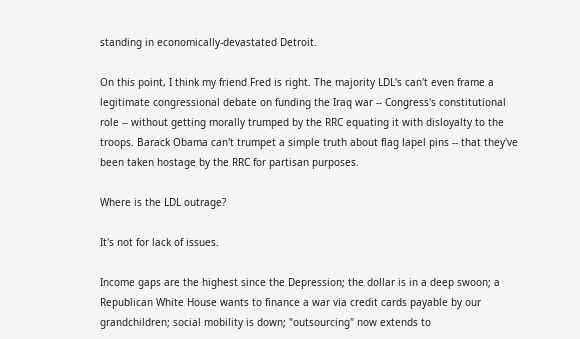standing in economically-devastated Detroit.

On this point, I think my friend Fred is right. The majority LDL's can't even frame a legitimate congressional debate on funding the Iraq war -- Congress's constitutional role -- without getting morally trumped by the RRC equating it with disloyalty to the troops. Barack Obama can't trumpet a simple truth about flag lapel pins -- that they've been taken hostage by the RRC for partisan purposes.

Where is the LDL outrage?

It's not for lack of issues.

Income gaps are the highest since the Depression; the dollar is in a deep swoon; a Republican White House wants to finance a war via credit cards payable by our grandchildren; social mobility is down; "outsourcing" now extends to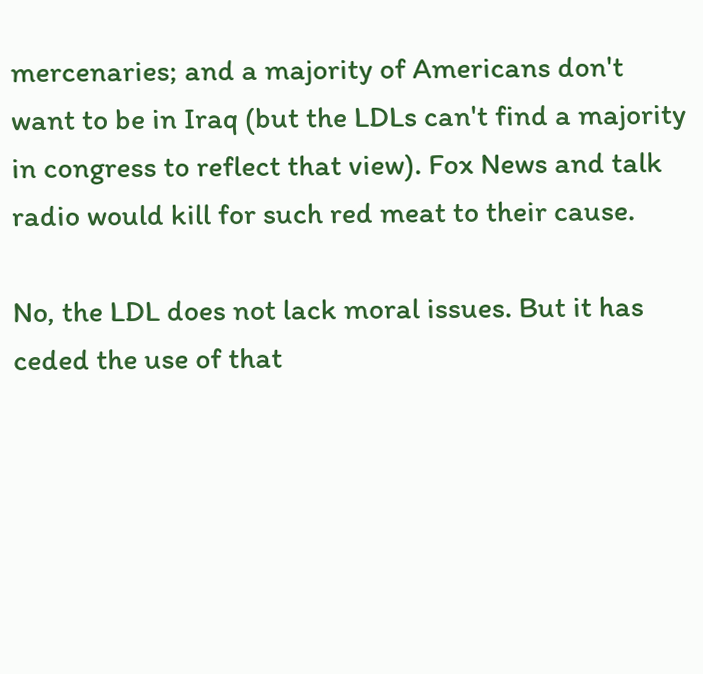mercenaries; and a majority of Americans don't want to be in Iraq (but the LDLs can't find a majority in congress to reflect that view). Fox News and talk radio would kill for such red meat to their cause.

No, the LDL does not lack moral issues. But it has ceded the use of that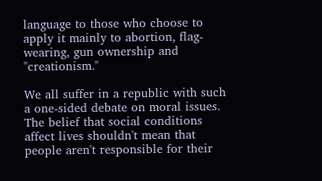language to those who choose to apply it mainly to abortion, flag-wearing, gun ownership and "creationism."

We all suffer in a republic with such a one-sided debate on moral issues. The belief that social conditions affect lives shouldn't mean that people aren't responsible for their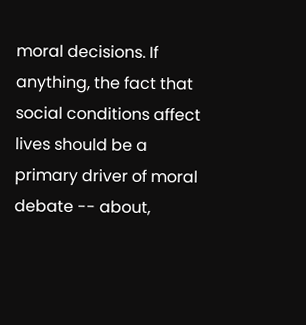moral decisions. If anything, the fact that social conditions affect lives should be a primary driver of moral debate -- about,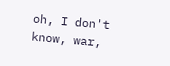oh, I don't know, war,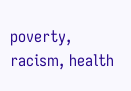poverty, racism, health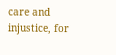care and injustice, for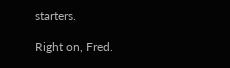starters.

Right on, Fred.